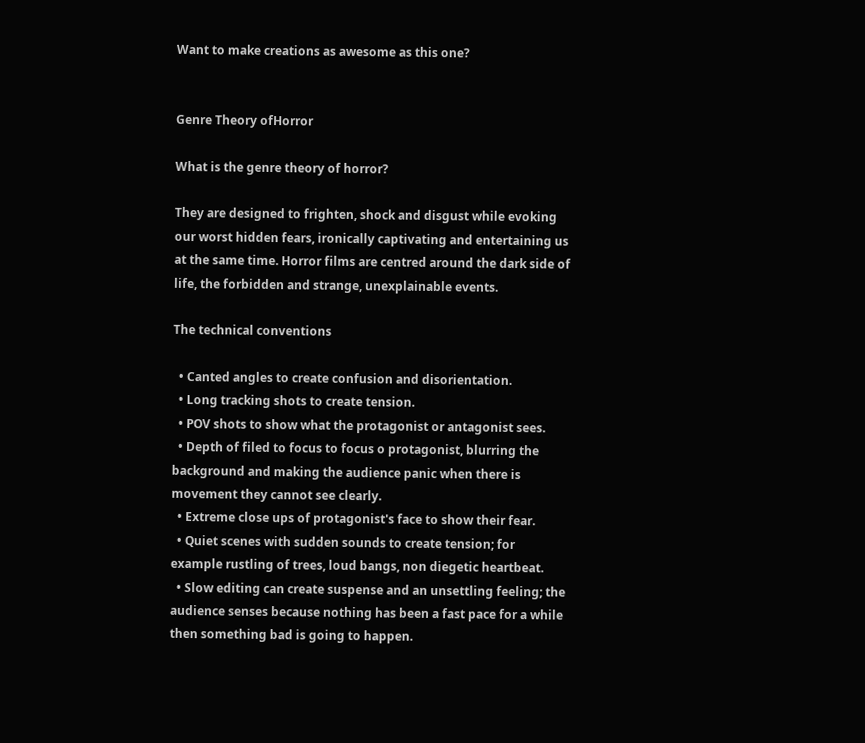Want to make creations as awesome as this one?


Genre Theory ofHorror

What is the genre theory of horror?

They are designed to frighten, shock and disgust while evoking our worst hidden fears, ironically captivating and entertaining us at the same time. Horror films are centred around the dark side of life, the forbidden and strange, unexplainable events.

The technical conventions

  • Canted angles to create confusion and disorientation.
  • Long tracking shots to create tension.
  • POV shots to show what the protagonist or antagonist sees.
  • Depth of filed to focus to focus o protagonist, blurring the background and making the audience panic when there is movement they cannot see clearly.
  • Extreme close ups of protagonist's face to show their fear.
  • Quiet scenes with sudden sounds to create tension; for example rustling of trees, loud bangs, non diegetic heartbeat.
  • Slow editing can create suspense and an unsettling feeling; the audience senses because nothing has been a fast pace for a while then something bad is going to happen.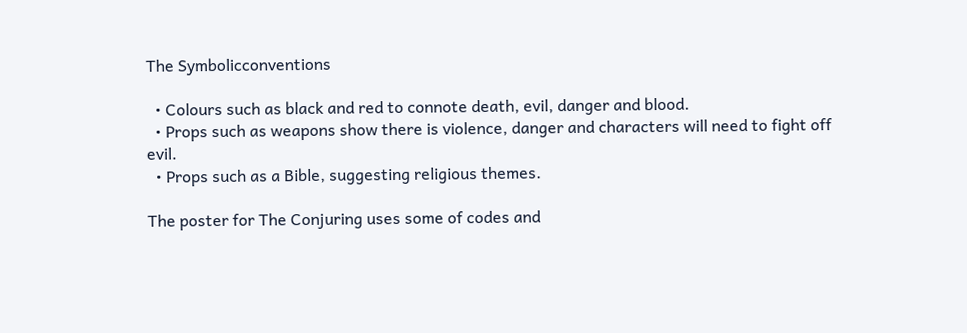The Symbolicconventions

  • Colours such as black and red to connote death, evil, danger and blood.
  • Props such as weapons show there is violence, danger and characters will need to fight off evil.
  • Props such as a Bible, suggesting religious themes.

The poster for The Conjuring uses some of codes and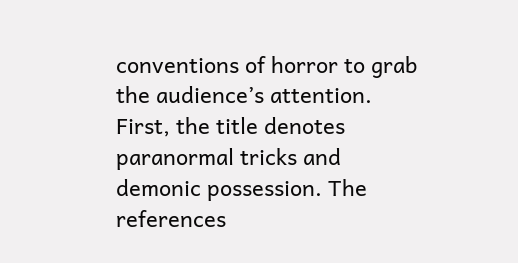conventions of horror to grab the audience’s attention. First, the title denotes paranormal tricks and demonic possession. The references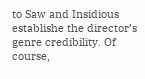to Saw and Insidious establishe the director’s genre credibility. Of course,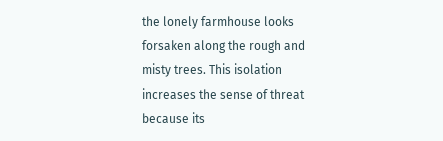the lonely farmhouse looks forsaken along the rough and misty trees. This isolation increases the sense of threat because its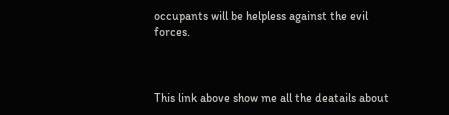occupants will be helpless against the evil forces.



This link above show me all the deatails about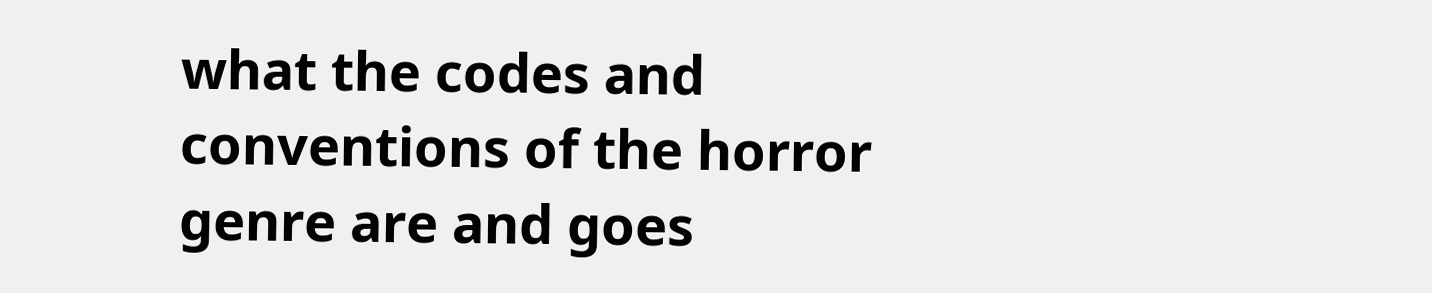what the codes and conventions of the horror genre are and goes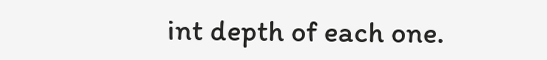int depth of each one.